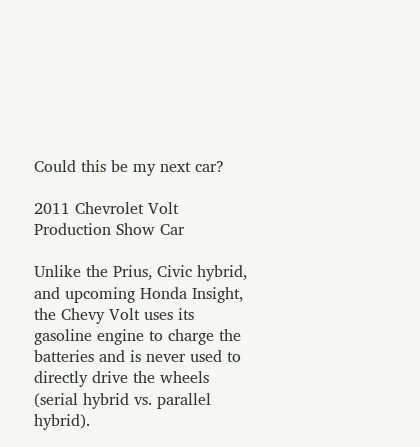Could this be my next car?

2011 Chevrolet Volt Production Show Car

Unlike the Prius, Civic hybrid, and upcoming Honda Insight, the Chevy Volt uses its gasoline engine to charge the batteries and is never used to directly drive the wheels (serial hybrid vs. parallel hybrid).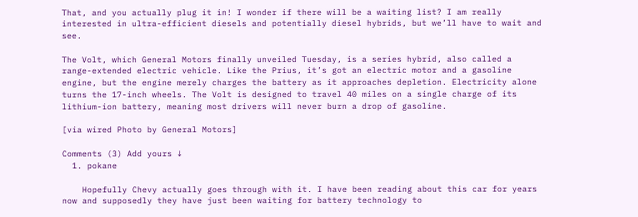That, and you actually plug it in! I wonder if there will be a waiting list? I am really interested in ultra-efficient diesels and potentially diesel hybrids, but we’ll have to wait and see.

The Volt, which General Motors finally unveiled Tuesday, is a series hybrid, also called a range-extended electric vehicle. Like the Prius, it’s got an electric motor and a gasoline engine, but the engine merely charges the battery as it approaches depletion. Electricity alone turns the 17-inch wheels. The Volt is designed to travel 40 miles on a single charge of its lithium-ion battery, meaning most drivers will never burn a drop of gasoline.

[via wired Photo by General Motors]

Comments (3) Add yours ↓
  1. pokane

    Hopefully Chevy actually goes through with it. I have been reading about this car for years now and supposedly they have just been waiting for battery technology to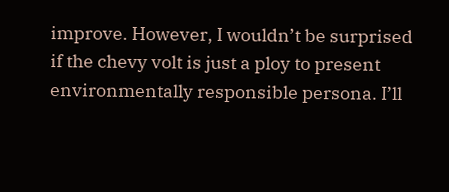improve. However, I wouldn’t be surprised if the chevy volt is just a ploy to present environmentally responsible persona. I’ll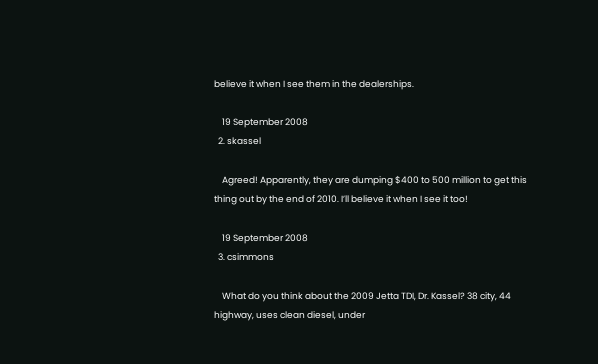believe it when I see them in the dealerships.

    19 September 2008
  2. skassel

    Agreed! Apparently, they are dumping $400 to 500 million to get this thing out by the end of 2010. I’ll believe it when I see it too!

    19 September 2008
  3. csimmons

    What do you think about the 2009 Jetta TDI, Dr. Kassel? 38 city, 44 highway, uses clean diesel, under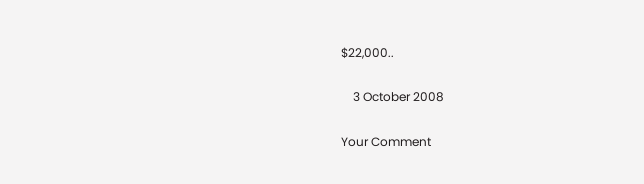$22,000..

    3 October 2008

Your Comment